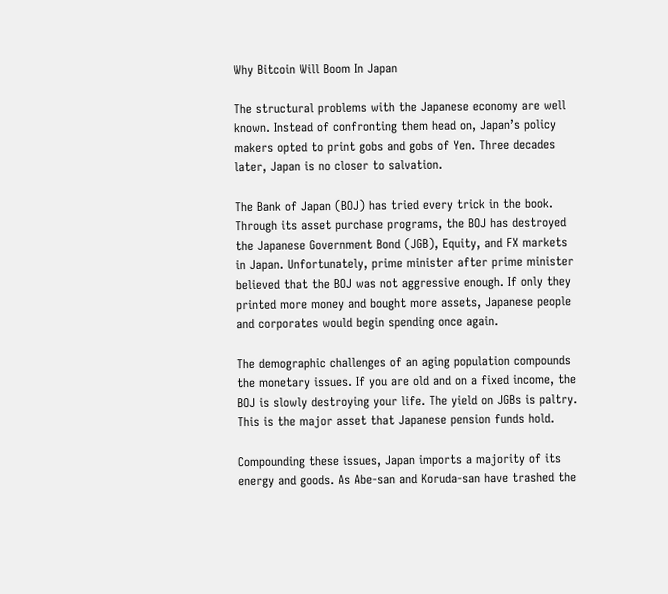Why Bitcoin Will Boom In Japan

The structural problems with the Japanese economy are well known. Instead of confronting them head on, Japan’s policy makers opted to print gobs and gobs of Yen. Three decades later, Japan is no closer to salvation.

The Bank of Japan (BOJ) has tried every trick in the book. Through its asset purchase programs, the BOJ has destroyed the Japanese Government Bond (JGB), Equity, and FX markets in Japan. Unfortunately, prime minister after prime minister believed that the BOJ was not aggressive enough. If only they printed more money and bought more assets, Japanese people and corporates would begin spending once again.

The demographic challenges of an aging population compounds the monetary issues. If you are old and on a fixed income, the BOJ is slowly destroying your life. The yield on JGBs is paltry. This is the major asset that Japanese pension funds hold.

Compounding these issues, Japan imports a majority of its energy and goods. As Abe-san and Koruda-san have trashed the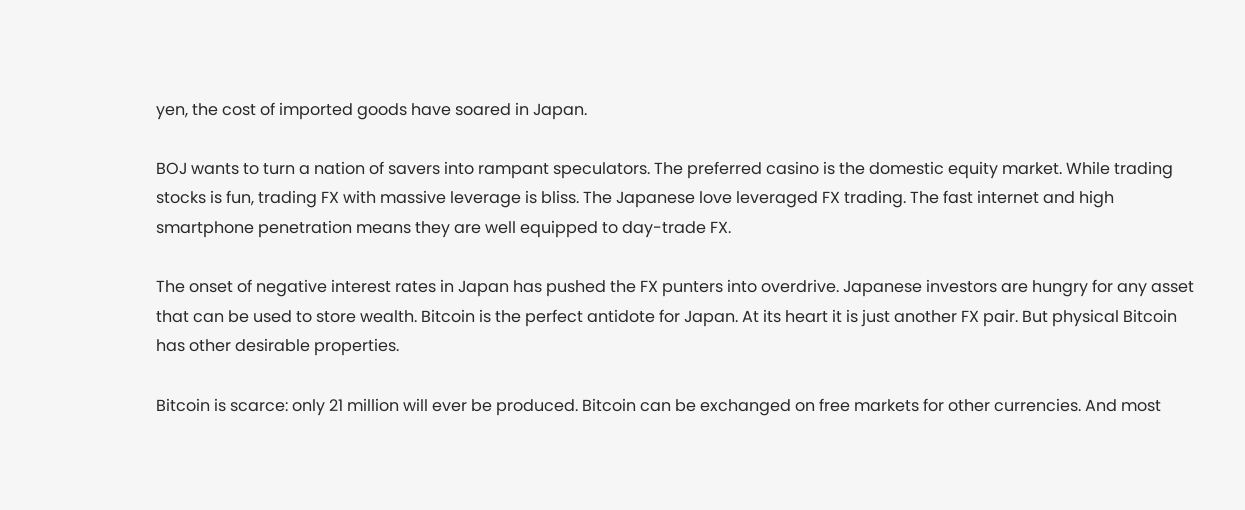yen, the cost of imported goods have soared in Japan.

BOJ wants to turn a nation of savers into rampant speculators. The preferred casino is the domestic equity market. While trading stocks is fun, trading FX with massive leverage is bliss. The Japanese love leveraged FX trading. The fast internet and high smartphone penetration means they are well equipped to day-trade FX.

The onset of negative interest rates in Japan has pushed the FX punters into overdrive. Japanese investors are hungry for any asset that can be used to store wealth. Bitcoin is the perfect antidote for Japan. At its heart it is just another FX pair. But physical Bitcoin has other desirable properties.

Bitcoin is scarce: only 21 million will ever be produced. Bitcoin can be exchanged on free markets for other currencies. And most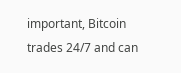important, Bitcoin trades 24/7 and can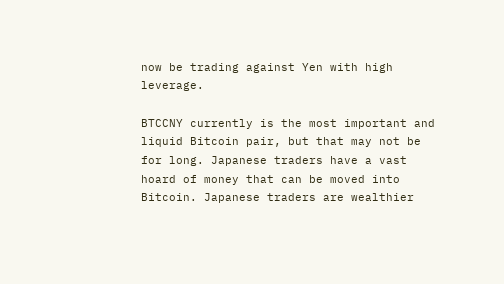now be trading against Yen with high leverage.

BTCCNY currently is the most important and liquid Bitcoin pair, but that may not be for long. Japanese traders have a vast hoard of money that can be moved into Bitcoin. Japanese traders are wealthier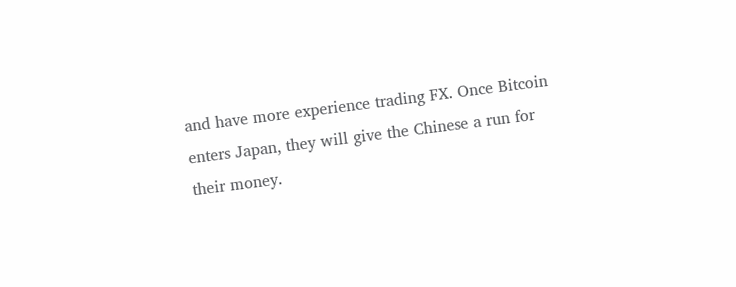and have more experience trading FX. Once Bitcoin enters Japan, they will give the Chinese a run for their money.